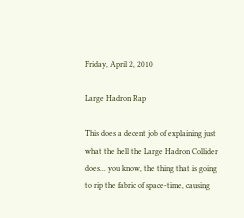Friday, April 2, 2010

Large Hadron Rap

This does a decent job of explaining just what the hell the Large Hadron Collider does... you know, the thing that is going to rip the fabric of space-time, causing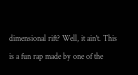dimensional rift? Well, it ain't. This is a fun rap made by one of the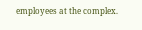employees at the complex.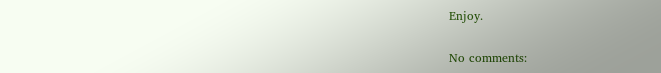Enjoy.

No comments: